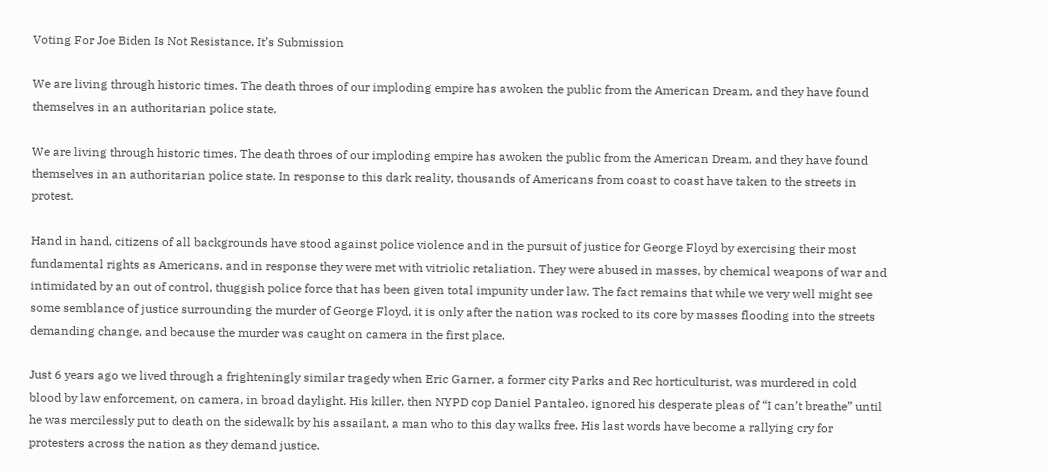Voting For Joe Biden Is Not Resistance, It’s Submission

We are living through historic times. The death throes of our imploding empire has awoken the public from the American Dream, and they have found themselves in an authoritarian police state.

We are living through historic times. The death throes of our imploding empire has awoken the public from the American Dream, and they have found themselves in an authoritarian police state. In response to this dark reality, thousands of Americans from coast to coast have taken to the streets in protest.

Hand in hand, citizens of all backgrounds have stood against police violence and in the pursuit of justice for George Floyd by exercising their most fundamental rights as Americans, and in response they were met with vitriolic retaliation. They were abused in masses, by chemical weapons of war and intimidated by an out of control, thuggish police force that has been given total impunity under law. The fact remains that while we very well might see some semblance of justice surrounding the murder of George Floyd, it is only after the nation was rocked to its core by masses flooding into the streets demanding change, and because the murder was caught on camera in the first place.

Just 6 years ago we lived through a frighteningly similar tragedy when Eric Garner, a former city Parks and Rec horticulturist, was murdered in cold blood by law enforcement, on camera, in broad daylight. His killer, then NYPD cop Daniel Pantaleo, ignored his desperate pleas of “I can’t breathe” until he was mercilessly put to death on the sidewalk by his assailant, a man who to this day walks free. His last words have become a rallying cry for protesters across the nation as they demand justice.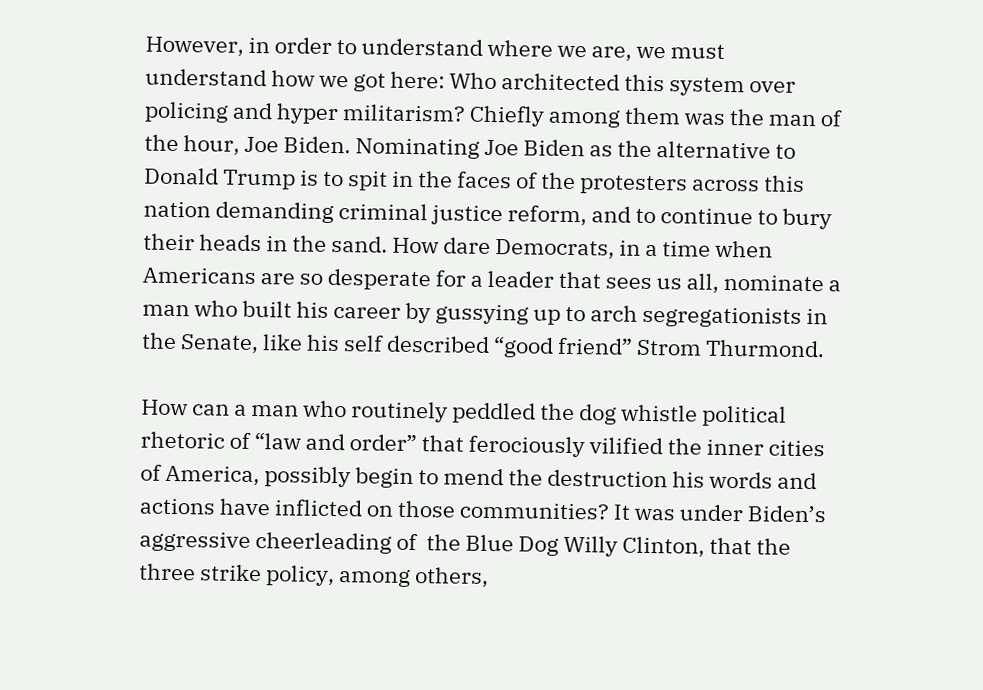However, in order to understand where we are, we must understand how we got here: Who architected this system over policing and hyper militarism? Chiefly among them was the man of the hour, Joe Biden. Nominating Joe Biden as the alternative to Donald Trump is to spit in the faces of the protesters across this nation demanding criminal justice reform, and to continue to bury their heads in the sand. How dare Democrats, in a time when Americans are so desperate for a leader that sees us all, nominate a man who built his career by gussying up to arch segregationists in the Senate, like his self described “good friend” Strom Thurmond.

How can a man who routinely peddled the dog whistle political rhetoric of “law and order” that ferociously vilified the inner cities of America, possibly begin to mend the destruction his words and actions have inflicted on those communities? It was under Biden’s aggressive cheerleading of  the Blue Dog Willy Clinton, that the three strike policy, among others,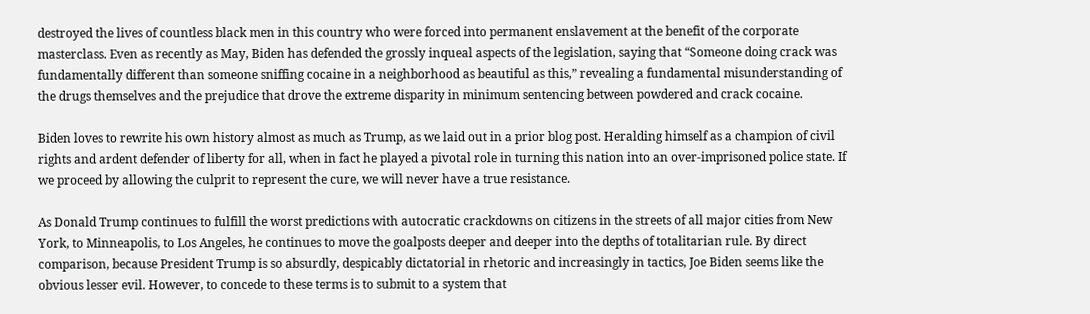destroyed the lives of countless black men in this country who were forced into permanent enslavement at the benefit of the corporate masterclass. Even as recently as May, Biden has defended the grossly inqueal aspects of the legislation, saying that “Someone doing crack was fundamentally different than someone sniffing cocaine in a neighborhood as beautiful as this,” revealing a fundamental misunderstanding of the drugs themselves and the prejudice that drove the extreme disparity in minimum sentencing between powdered and crack cocaine.

Biden loves to rewrite his own history almost as much as Trump, as we laid out in a prior blog post. Heralding himself as a champion of civil rights and ardent defender of liberty for all, when in fact he played a pivotal role in turning this nation into an over-imprisoned police state. If we proceed by allowing the culprit to represent the cure, we will never have a true resistance.

As Donald Trump continues to fulfill the worst predictions with autocratic crackdowns on citizens in the streets of all major cities from New York, to Minneapolis, to Los Angeles, he continues to move the goalposts deeper and deeper into the depths of totalitarian rule. By direct comparison, because President Trump is so absurdly, despicably dictatorial in rhetoric and increasingly in tactics, Joe Biden seems like the obvious lesser evil. However, to concede to these terms is to submit to a system that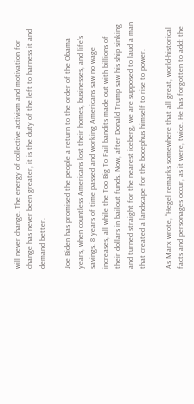will never change. The energy of collective activism and motivation for change has never been greater, it is the duty of the left to harness it and demand better.

Joe Biden has promised the people a return to the order of the Obama years, when countless Americans lost their homes, businesses, and life’s savings. 8 years of time passed and working Americans saw no wage increases, all while the Too Big To Fail bandits made out with billions of their dollars in bailout funds. Now, after Donald Trump saw his ship sinking and turned straight for the nearest iceberg, we are supposed to laud a man that created a landscape for the bocephus himself to rise to power.

As Marx wrote, “Hegel remarks somewhere that all great, world-historical facts and personages occur, as it were, twice. He has forgotten to add: the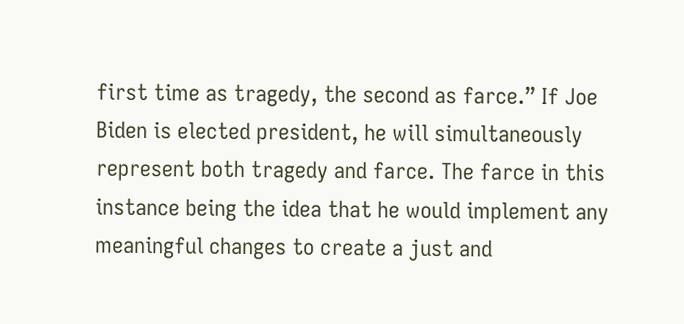first time as tragedy, the second as farce.” If Joe Biden is elected president, he will simultaneously represent both tragedy and farce. The farce in this instance being the idea that he would implement any meaningful changes to create a just and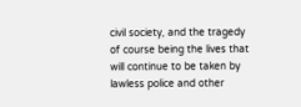civil society, and the tragedy of course being the lives that will continue to be taken by lawless police and other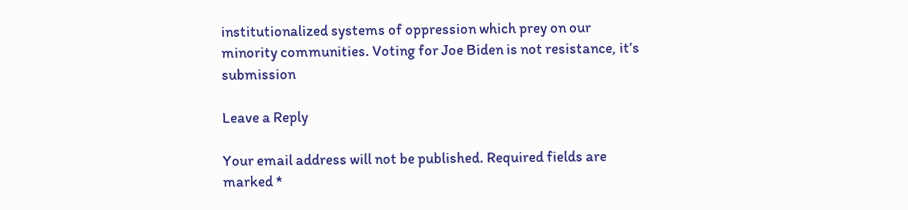institutionalized systems of oppression which prey on our minority communities. Voting for Joe Biden is not resistance, it’s submission

Leave a Reply

Your email address will not be published. Required fields are marked *